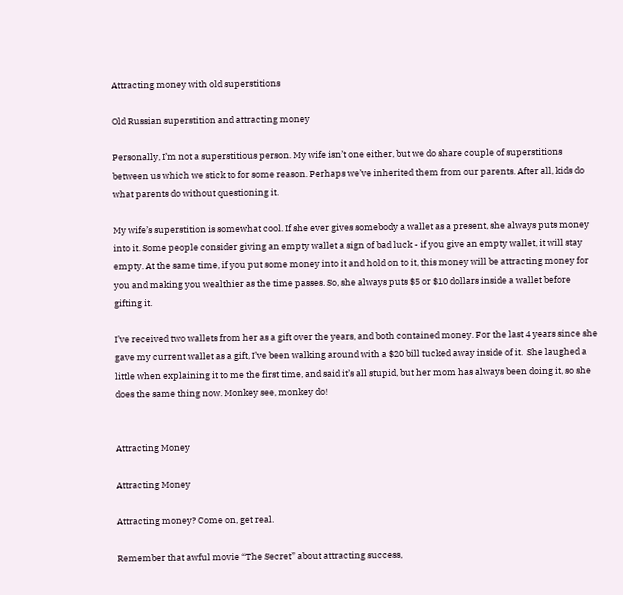Attracting money with old superstitions

Old Russian superstition and attracting money

Personally, I’m not a superstitious person. My wife isn’t one either, but we do share couple of superstitions between us which we stick to for some reason. Perhaps we’ve inherited them from our parents. After all, kids do what parents do without questioning it.

My wife’s superstition is somewhat cool. If she ever gives somebody a wallet as a present, she always puts money into it. Some people consider giving an empty wallet a sign of bad luck - if you give an empty wallet, it will stay empty. At the same time, if you put some money into it and hold on to it, this money will be attracting money for you and making you wealthier as the time passes. So, she always puts $5 or $10 dollars inside a wallet before gifting it.

I’ve received two wallets from her as a gift over the years, and both contained money. For the last 4 years since she gave my current wallet as a gift, I’ve been walking around with a $20 bill tucked away inside of it.  She laughed a little when explaining it to me the first time, and said it’s all stupid, but her mom has always been doing it, so she does the same thing now. Monkey see, monkey do!


Attracting Money

Attracting Money

Attracting money? Come on, get real.

Remember that awful movie “The Secret” about attracting success,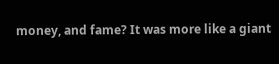money, and fame? It was more like a giant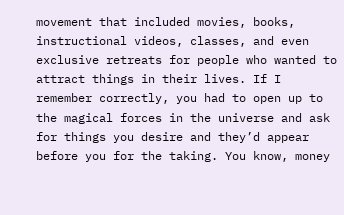movement that included movies, books, instructional videos, classes, and even exclusive retreats for people who wanted to attract things in their lives. If I remember correctly, you had to open up to the magical forces in the universe and ask for things you desire and they’d appear before you for the taking. You know, money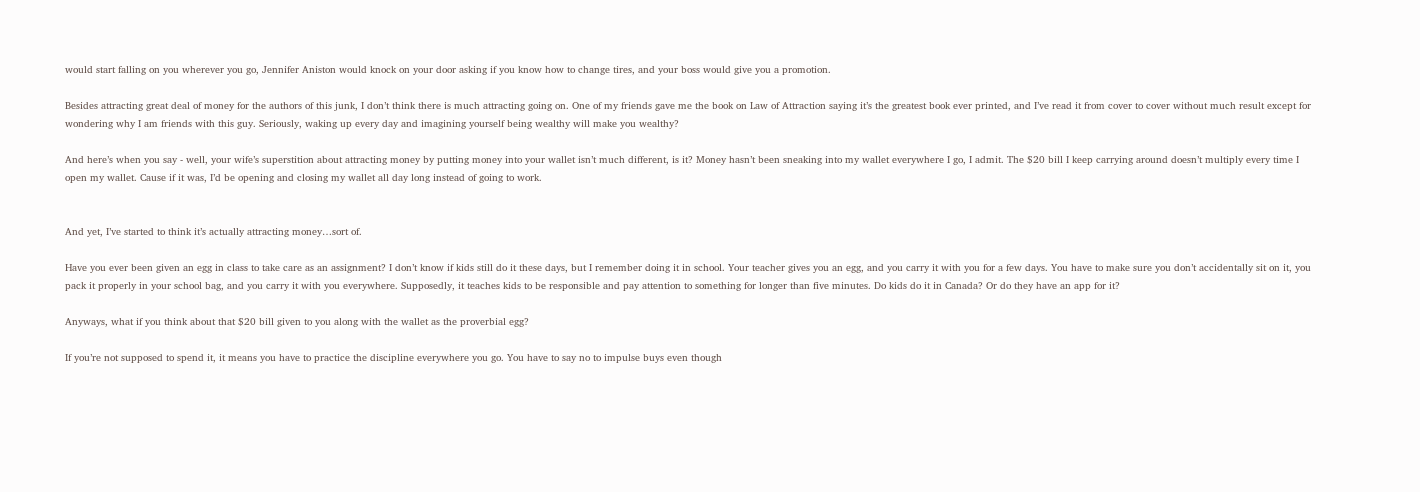would start falling on you wherever you go, Jennifer Aniston would knock on your door asking if you know how to change tires, and your boss would give you a promotion.

Besides attracting great deal of money for the authors of this junk, I don’t think there is much attracting going on. One of my friends gave me the book on Law of Attraction saying it’s the greatest book ever printed, and I’ve read it from cover to cover without much result except for wondering why I am friends with this guy. Seriously, waking up every day and imagining yourself being wealthy will make you wealthy?

And here’s when you say - well, your wife’s superstition about attracting money by putting money into your wallet isn’t much different, is it? Money hasn’t been sneaking into my wallet everywhere I go, I admit. The $20 bill I keep carrying around doesn’t multiply every time I open my wallet. Cause if it was, I’d be opening and closing my wallet all day long instead of going to work.


And yet, I’ve started to think it’s actually attracting money…sort of.

Have you ever been given an egg in class to take care as an assignment? I don’t know if kids still do it these days, but I remember doing it in school. Your teacher gives you an egg, and you carry it with you for a few days. You have to make sure you don’t accidentally sit on it, you pack it properly in your school bag, and you carry it with you everywhere. Supposedly, it teaches kids to be responsible and pay attention to something for longer than five minutes. Do kids do it in Canada? Or do they have an app for it?

Anyways, what if you think about that $20 bill given to you along with the wallet as the proverbial egg?

If you’re not supposed to spend it, it means you have to practice the discipline everywhere you go. You have to say no to impulse buys even though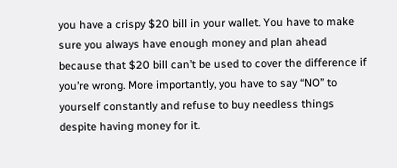you have a crispy $20 bill in your wallet. You have to make sure you always have enough money and plan ahead because that $20 bill can’t be used to cover the difference if you’re wrong. More importantly, you have to say “NO” to yourself constantly and refuse to buy needless things despite having money for it.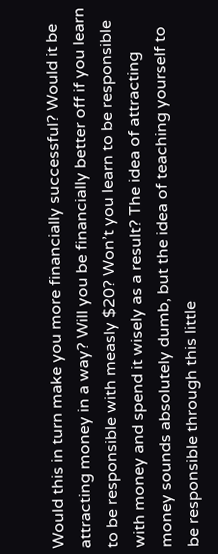Would this in turn make you more financially successful? Would it be attracting money in a way? Will you be financially better off if you learn to be responsible with measly $20? Won’t you learn to be responsible with money and spend it wisely as a result? The idea of attracting money sounds absolutely dumb, but the idea of teaching yourself to be responsible through this little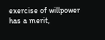exercise of willpower has a merit,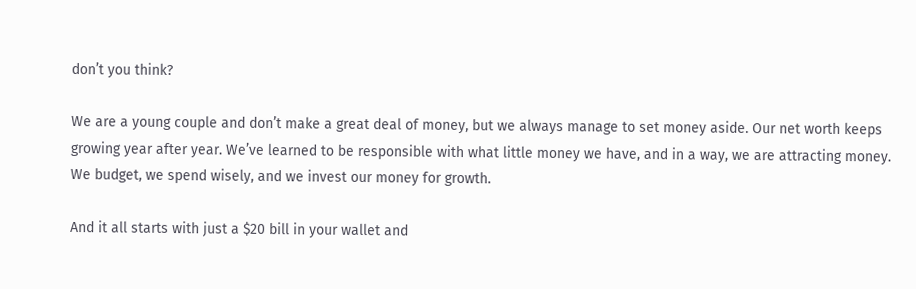don’t you think?

We are a young couple and don’t make a great deal of money, but we always manage to set money aside. Our net worth keeps growing year after year. We’ve learned to be responsible with what little money we have, and in a way, we are attracting money. We budget, we spend wisely, and we invest our money for growth.

And it all starts with just a $20 bill in your wallet and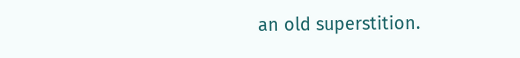an old superstition.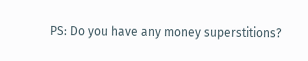PS: Do you have any money superstitions?